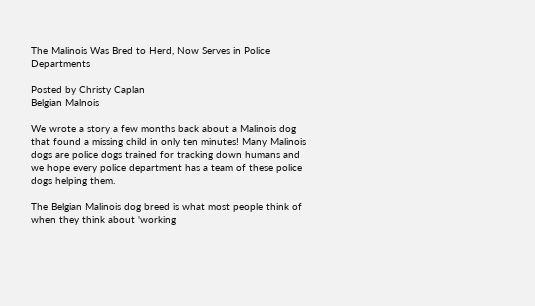The Malinois Was Bred to Herd, Now Serves in Police Departments

Posted by Christy Caplan
Belgian Malnois

We wrote a story a few months back about a Malinois dog that found a missing child in only ten minutes! Many Malinois dogs are police dogs trained for tracking down humans and we hope every police department has a team of these police dogs helping them.

The Belgian Malinois dog breed is what most people think of when they think about 'working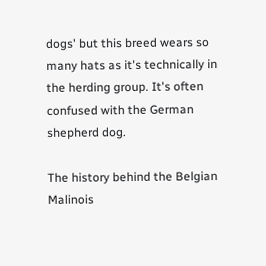dogs' but this breed wears so many hats as it's technically in the herding group. It's often confused with the German shepherd dog.

The history behind the Belgian Malinois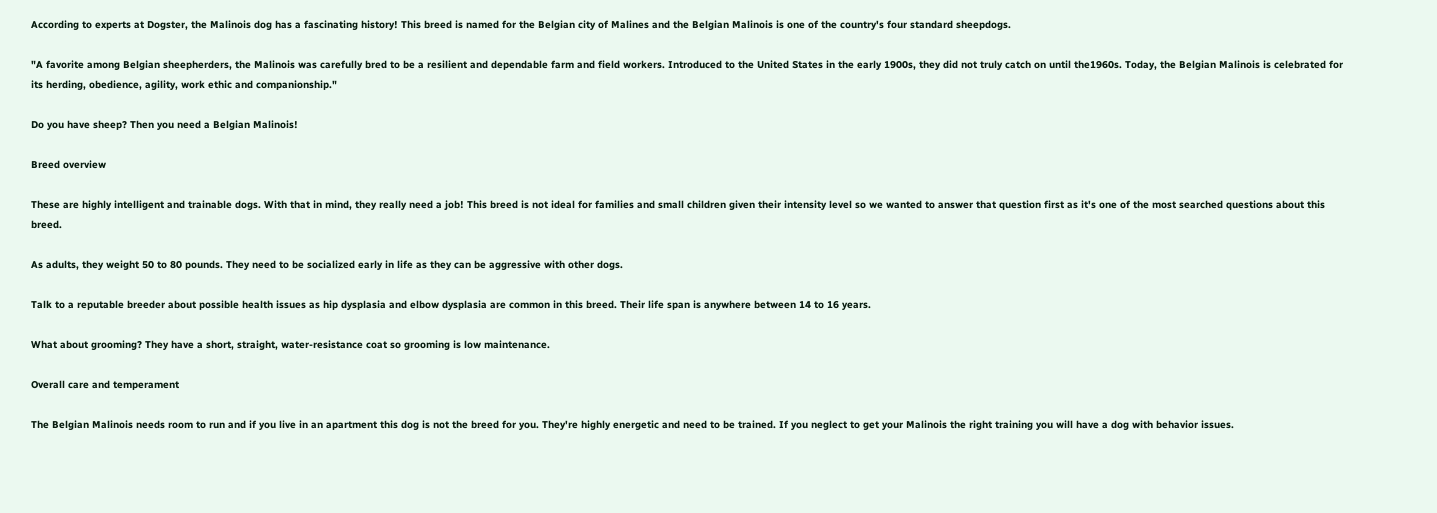According to experts at Dogster, the Malinois dog has a fascinating history! This breed is named for the Belgian city of Malines and the Belgian Malinois is one of the country's four standard sheepdogs.

"A favorite among Belgian sheepherders, the Malinois was carefully bred to be a resilient and dependable farm and field workers. Introduced to the United States in the early 1900s, they did not truly catch on until the1960s. Today, the Belgian Malinois is celebrated for its herding, obedience, agility, work ethic and companionship."

Do you have sheep? Then you need a Belgian Malinois!

Breed overview

These are highly intelligent and trainable dogs. With that in mind, they really need a job! This breed is not ideal for families and small children given their intensity level so we wanted to answer that question first as it's one of the most searched questions about this breed.

As adults, they weight 50 to 80 pounds. They need to be socialized early in life as they can be aggressive with other dogs.

Talk to a reputable breeder about possible health issues as hip dysplasia and elbow dysplasia are common in this breed. Their life span is anywhere between 14 to 16 years.

What about grooming? They have a short, straight, water-resistance coat so grooming is low maintenance.

Overall care and temperament

The Belgian Malinois needs room to run and if you live in an apartment this dog is not the breed for you. They're highly energetic and need to be trained. If you neglect to get your Malinois the right training you will have a dog with behavior issues.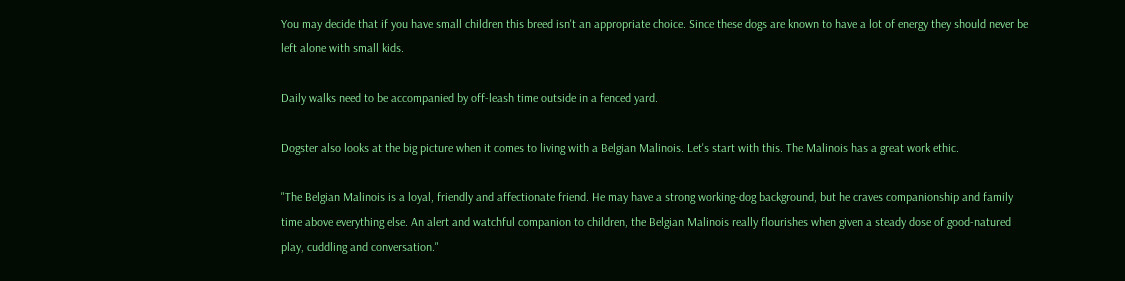You may decide that if you have small children this breed isn't an appropriate choice. Since these dogs are known to have a lot of energy they should never be left alone with small kids.

Daily walks need to be accompanied by off-leash time outside in a fenced yard.

Dogster also looks at the big picture when it comes to living with a Belgian Malinois. Let's start with this. The Malinois has a great work ethic.

"The Belgian Malinois is a loyal, friendly and affectionate friend. He may have a strong working-dog background, but he craves companionship and family time above everything else. An alert and watchful companion to children, the Belgian Malinois really flourishes when given a steady dose of good-natured play, cuddling and conversation."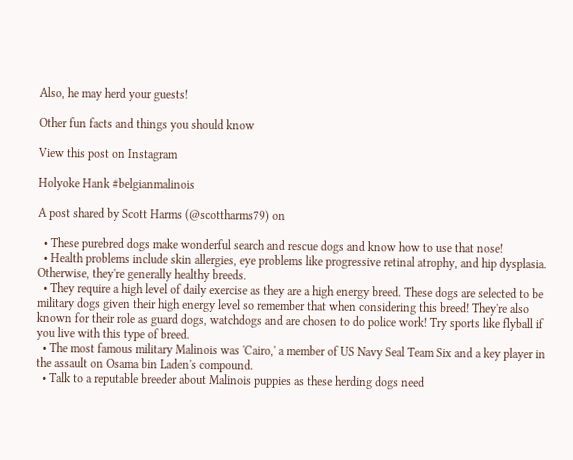Also, he may herd your guests!

Other fun facts and things you should know

View this post on Instagram

Holyoke Hank #belgianmalinois

A post shared by Scott Harms (@scottharms79) on

  • These purebred dogs make wonderful search and rescue dogs and know how to use that nose!
  • Health problems include skin allergies, eye problems like progressive retinal atrophy, and hip dysplasia. Otherwise, they're generally healthy breeds.
  • They require a high level of daily exercise as they are a high energy breed. These dogs are selected to be military dogs given their high energy level so remember that when considering this breed! They're also known for their role as guard dogs, watchdogs and are chosen to do police work! Try sports like flyball if you live with this type of breed.
  • The most famous military Malinois was 'Cairo,' a member of US Navy Seal Team Six and a key player in the assault on Osama bin Laden's compound.
  • Talk to a reputable breeder about Malinois puppies as these herding dogs need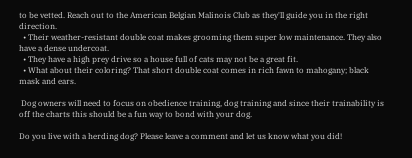to be vetted. Reach out to the American Belgian Malinois Club as they'll guide you in the right direction.
  • Their weather-resistant double coat makes grooming them super low maintenance. They also have a dense undercoat.
  • They have a high prey drive so a house full of cats may not be a great fit.
  • What about their coloring? That short double coat comes in rich fawn to mahogany; black mask and ears.

 Dog owners will need to focus on obedience training, dog training and since their trainability is off the charts this should be a fun way to bond with your dog.

Do you live with a herding dog? Please leave a comment and let us know what you did!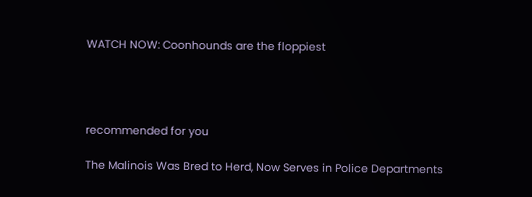WATCH NOW: Coonhounds are the floppiest




recommended for you

The Malinois Was Bred to Herd, Now Serves in Police Departments